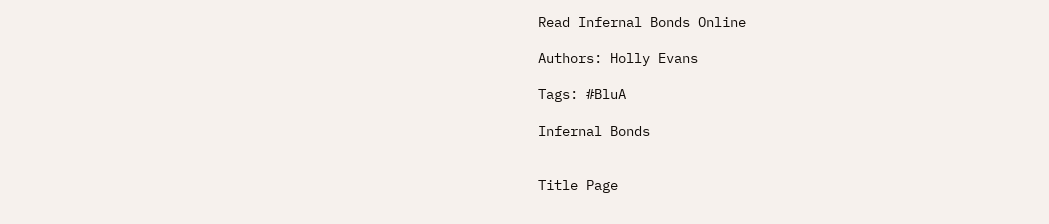Read Infernal Bonds Online

Authors: Holly Evans

Tags: #BluA

Infernal Bonds


Title Page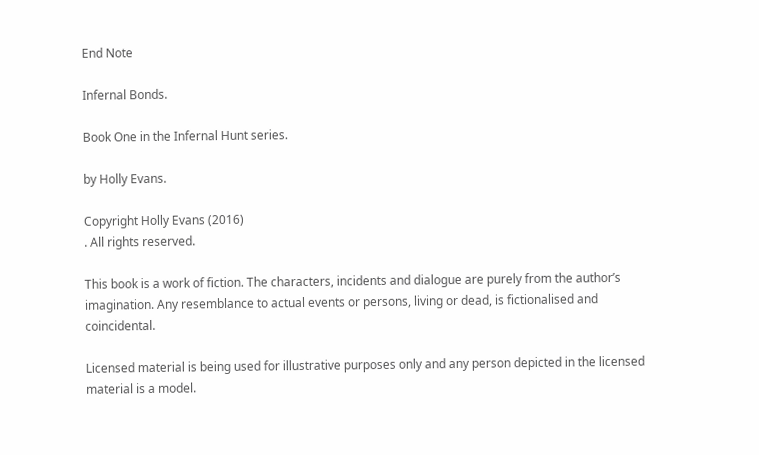End Note

Infernal Bonds.

Book One in the Infernal Hunt series.

by Holly Evans.

Copyright Holly Evans (2016)
. All rights reserved.

This book is a work of fiction. The characters, incidents and dialogue are purely from the author’s imagination. Any resemblance to actual events or persons, living or dead, is fictionalised and coincidental.

Licensed material is being used for illustrative purposes only and any person depicted in the licensed material is a model.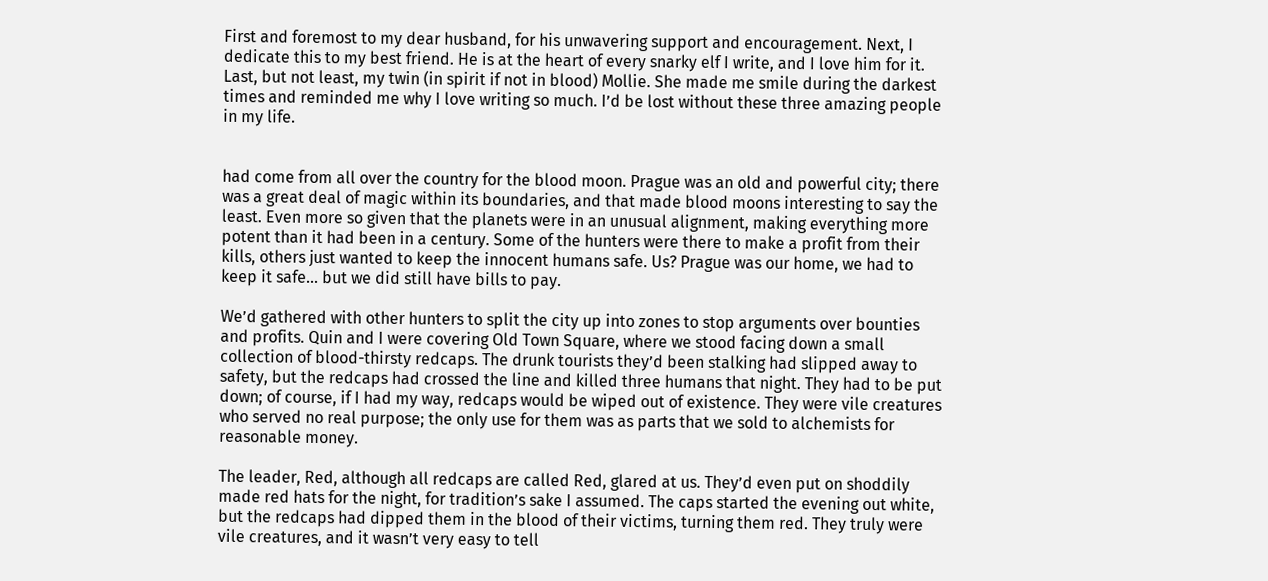First and foremost to my dear husband, for his unwavering support and encouragement. Next, I dedicate this to my best friend. He is at the heart of every snarky elf I write, and I love him for it. Last, but not least, my twin (in spirit if not in blood) Mollie. She made me smile during the darkest times and reminded me why I love writing so much. I’d be lost without these three amazing people in my life.


had come from all over the country for the blood moon. Prague was an old and powerful city; there was a great deal of magic within its boundaries, and that made blood moons interesting to say the least. Even more so given that the planets were in an unusual alignment, making everything more potent than it had been in a century. Some of the hunters were there to make a profit from their kills, others just wanted to keep the innocent humans safe. Us? Prague was our home, we had to keep it safe… but we did still have bills to pay.

We’d gathered with other hunters to split the city up into zones to stop arguments over bounties and profits. Quin and I were covering Old Town Square, where we stood facing down a small collection of blood-thirsty redcaps. The drunk tourists they’d been stalking had slipped away to safety, but the redcaps had crossed the line and killed three humans that night. They had to be put down; of course, if I had my way, redcaps would be wiped out of existence. They were vile creatures who served no real purpose; the only use for them was as parts that we sold to alchemists for reasonable money.

The leader, Red, although all redcaps are called Red, glared at us. They’d even put on shoddily made red hats for the night, for tradition’s sake I assumed. The caps started the evening out white, but the redcaps had dipped them in the blood of their victims, turning them red. They truly were vile creatures, and it wasn’t very easy to tell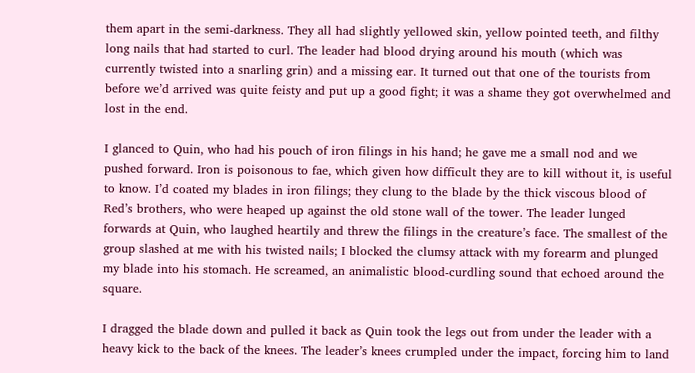them apart in the semi-darkness. They all had slightly yellowed skin, yellow pointed teeth, and filthy long nails that had started to curl. The leader had blood drying around his mouth (which was currently twisted into a snarling grin) and a missing ear. It turned out that one of the tourists from before we’d arrived was quite feisty and put up a good fight; it was a shame they got overwhelmed and lost in the end.

I glanced to Quin, who had his pouch of iron filings in his hand; he gave me a small nod and we pushed forward. Iron is poisonous to fae, which given how difficult they are to kill without it, is useful to know. I’d coated my blades in iron filings; they clung to the blade by the thick viscous blood of Red’s brothers, who were heaped up against the old stone wall of the tower. The leader lunged forwards at Quin, who laughed heartily and threw the filings in the creature’s face. The smallest of the group slashed at me with his twisted nails; I blocked the clumsy attack with my forearm and plunged my blade into his stomach. He screamed, an animalistic blood-curdling sound that echoed around the square.

I dragged the blade down and pulled it back as Quin took the legs out from under the leader with a heavy kick to the back of the knees. The leader’s knees crumpled under the impact, forcing him to land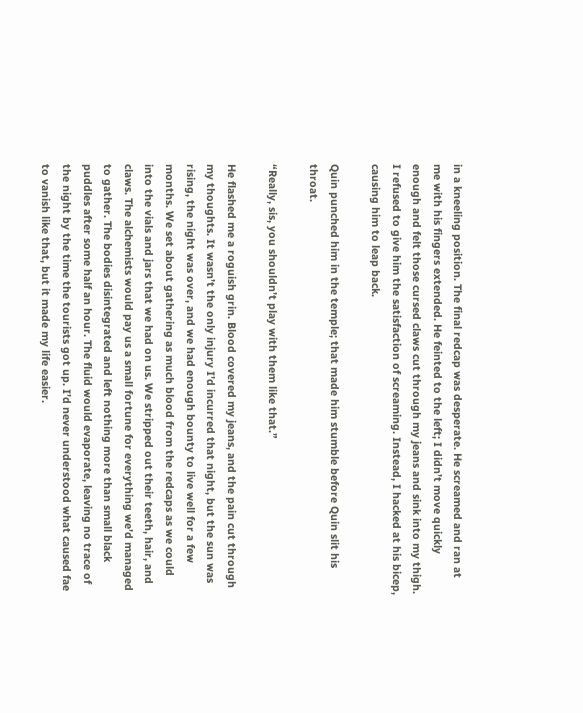in a kneeling position. The final redcap was desperate. He screamed and ran at me with his fingers extended. He feinted to the left; I didn’t move quickly enough and felt those cursed claws cut through my jeans and sink into my thigh. I refused to give him the satisfaction of screaming. Instead, I hacked at his bicep, causing him to leap back.

Quin punched him in the temple; that made him stumble before Quin slit his throat.

“Really, sis, you shouldn’t play with them like that.”

He flashed me a roguish grin. Blood covered my jeans, and the pain cut through my thoughts. It wasn’t the only injury I’d incurred that night, but the sun was rising, the night was over, and we had enough bounty to live well for a few months. We set about gathering as much blood from the redcaps as we could into the vials and jars that we had on us. We stripped out their teeth, hair, and claws. The alchemists would pay us a small fortune for everything we’d managed to gather. The bodies disintegrated and left nothing more than small black puddles after some half an hour. The fluid would evaporate, leaving no trace of the night by the time the tourists got up. I’d never understood what caused fae to vanish like that, but it made my life easier.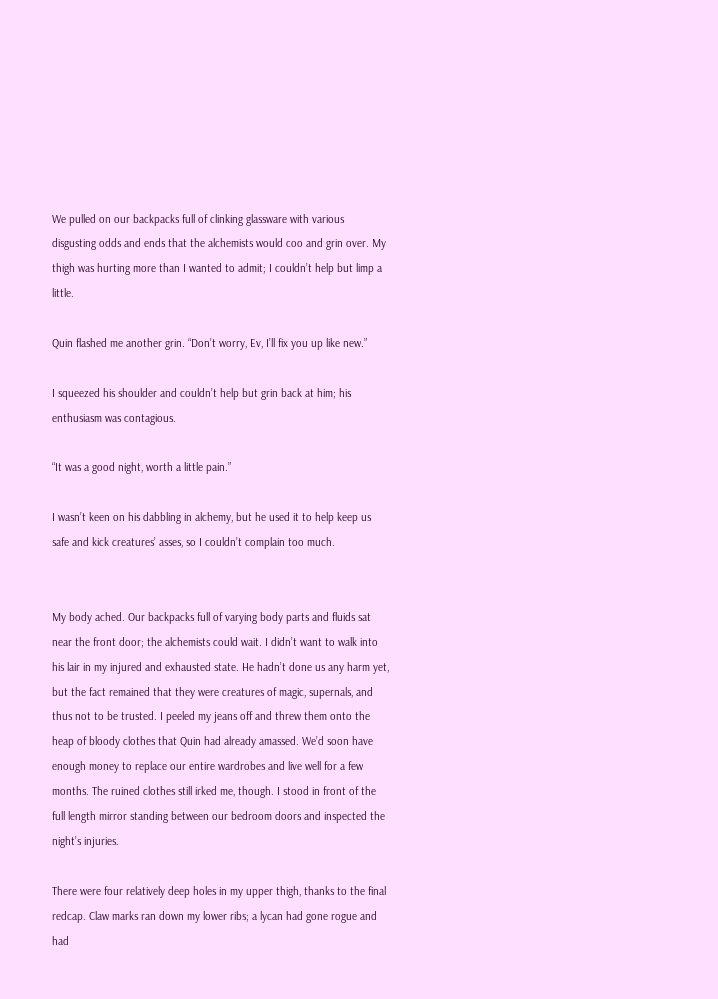We pulled on our backpacks full of clinking glassware with various disgusting odds and ends that the alchemists would coo and grin over. My thigh was hurting more than I wanted to admit; I couldn’t help but limp a little.

Quin flashed me another grin. “Don’t worry, Ev, I’ll fix you up like new.”

I squeezed his shoulder and couldn’t help but grin back at him; his enthusiasm was contagious.

“It was a good night, worth a little pain.”

I wasn’t keen on his dabbling in alchemy, but he used it to help keep us safe and kick creatures’ asses, so I couldn’t complain too much.


My body ached. Our backpacks full of varying body parts and fluids sat near the front door; the alchemists could wait. I didn’t want to walk into his lair in my injured and exhausted state. He hadn’t done us any harm yet, but the fact remained that they were creatures of magic, supernals, and thus not to be trusted. I peeled my jeans off and threw them onto the heap of bloody clothes that Quin had already amassed. We’d soon have enough money to replace our entire wardrobes and live well for a few months. The ruined clothes still irked me, though. I stood in front of the full length mirror standing between our bedroom doors and inspected the night’s injuries.

There were four relatively deep holes in my upper thigh, thanks to the final redcap. Claw marks ran down my lower ribs; a lycan had gone rogue and had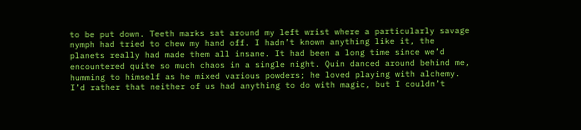to be put down. Teeth marks sat around my left wrist where a particularly savage nymph had tried to chew my hand off. I hadn’t known anything like it, the planets really had made them all insane. It had been a long time since we’d encountered quite so much chaos in a single night. Quin danced around behind me, humming to himself as he mixed various powders; he loved playing with alchemy. I’d rather that neither of us had anything to do with magic, but I couldn’t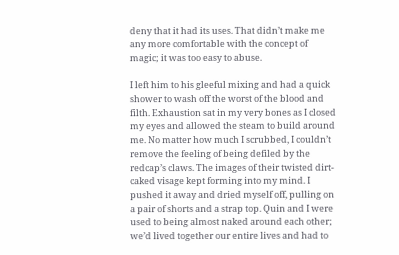deny that it had its uses. That didn’t make me any more comfortable with the concept of magic; it was too easy to abuse.

I left him to his gleeful mixing and had a quick shower to wash off the worst of the blood and filth. Exhaustion sat in my very bones as I closed my eyes and allowed the steam to build around me. No matter how much I scrubbed, I couldn’t remove the feeling of being defiled by the redcap’s claws. The images of their twisted dirt-caked visage kept forming into my mind. I pushed it away and dried myself off, pulling on a pair of shorts and a strap top. Quin and I were used to being almost naked around each other; we’d lived together our entire lives and had to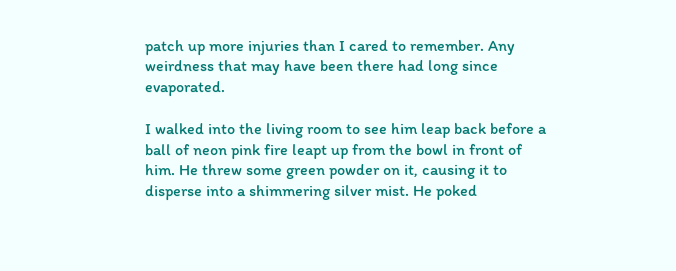patch up more injuries than I cared to remember. Any weirdness that may have been there had long since evaporated.

I walked into the living room to see him leap back before a ball of neon pink fire leapt up from the bowl in front of him. He threw some green powder on it, causing it to disperse into a shimmering silver mist. He poked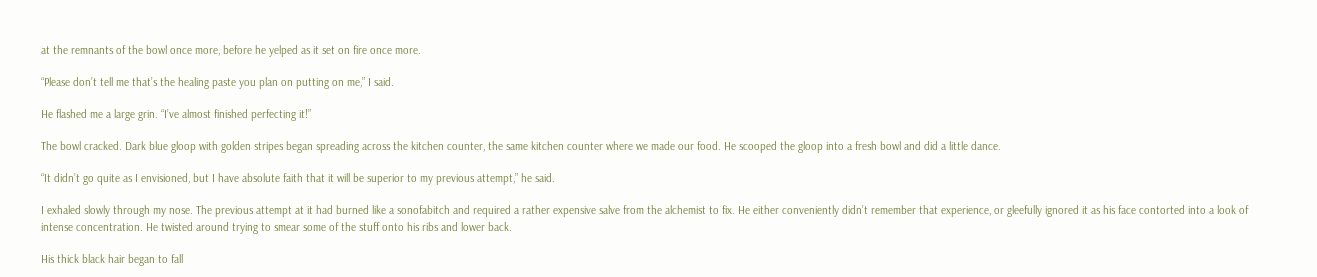at the remnants of the bowl once more, before he yelped as it set on fire once more.

“Please don’t tell me that’s the healing paste you plan on putting on me,” I said.

He flashed me a large grin. “I’ve almost finished perfecting it!”

The bowl cracked. Dark blue gloop with golden stripes began spreading across the kitchen counter, the same kitchen counter where we made our food. He scooped the gloop into a fresh bowl and did a little dance.

“It didn’t go quite as I envisioned, but I have absolute faith that it will be superior to my previous attempt,” he said.

I exhaled slowly through my nose. The previous attempt at it had burned like a sonofabitch and required a rather expensive salve from the alchemist to fix. He either conveniently didn’t remember that experience, or gleefully ignored it as his face contorted into a look of intense concentration. He twisted around trying to smear some of the stuff onto his ribs and lower back.

His thick black hair began to fall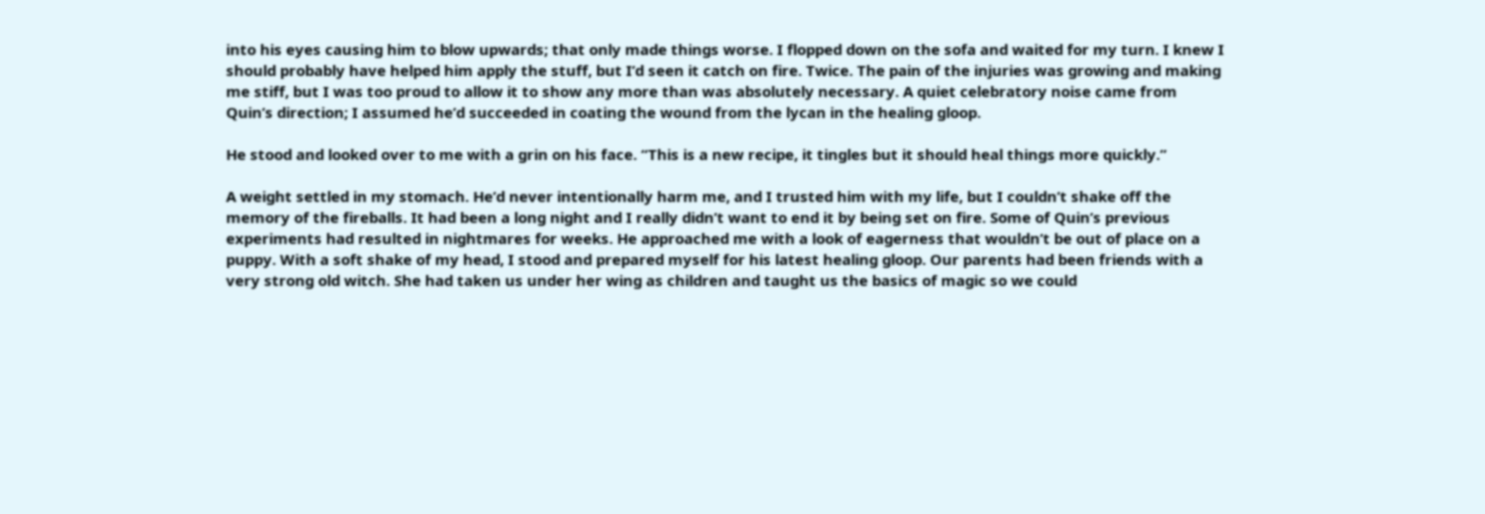into his eyes causing him to blow upwards; that only made things worse. I flopped down on the sofa and waited for my turn. I knew I should probably have helped him apply the stuff, but I’d seen it catch on fire. Twice. The pain of the injuries was growing and making me stiff, but I was too proud to allow it to show any more than was absolutely necessary. A quiet celebratory noise came from Quin’s direction; I assumed he’d succeeded in coating the wound from the lycan in the healing gloop.

He stood and looked over to me with a grin on his face. “This is a new recipe, it tingles but it should heal things more quickly.”

A weight settled in my stomach. He’d never intentionally harm me, and I trusted him with my life, but I couldn’t shake off the memory of the fireballs. It had been a long night and I really didn’t want to end it by being set on fire. Some of Quin’s previous experiments had resulted in nightmares for weeks. He approached me with a look of eagerness that wouldn’t be out of place on a puppy. With a soft shake of my head, I stood and prepared myself for his latest healing gloop. Our parents had been friends with a very strong old witch. She had taken us under her wing as children and taught us the basics of magic so we could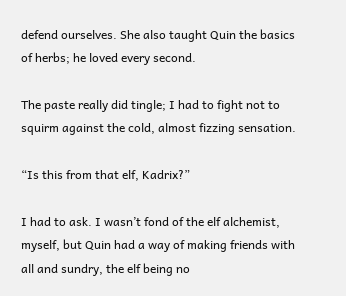defend ourselves. She also taught Quin the basics of herbs; he loved every second.

The paste really did tingle; I had to fight not to squirm against the cold, almost fizzing sensation.

“Is this from that elf, Kadrix?”

I had to ask. I wasn’t fond of the elf alchemist, myself, but Quin had a way of making friends with all and sundry, the elf being no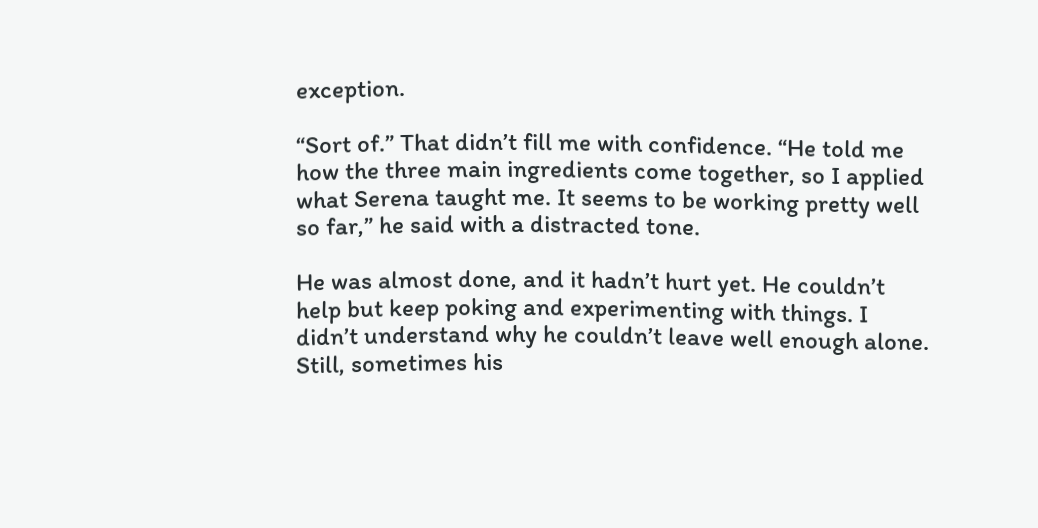exception.

“Sort of.” That didn’t fill me with confidence. “He told me how the three main ingredients come together, so I applied what Serena taught me. It seems to be working pretty well so far,” he said with a distracted tone.

He was almost done, and it hadn’t hurt yet. He couldn’t help but keep poking and experimenting with things. I didn’t understand why he couldn’t leave well enough alone. Still, sometimes his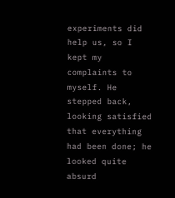experiments did help us, so I kept my complaints to myself. He stepped back, looking satisfied that everything had been done; he looked quite absurd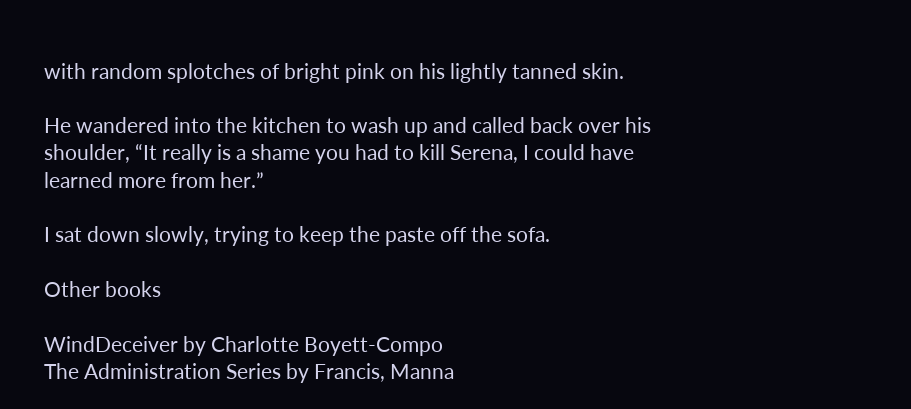with random splotches of bright pink on his lightly tanned skin.

He wandered into the kitchen to wash up and called back over his shoulder, “It really is a shame you had to kill Serena, I could have learned more from her.”

I sat down slowly, trying to keep the paste off the sofa.

Other books

WindDeceiver by Charlotte Boyett-Compo
The Administration Series by Francis, Manna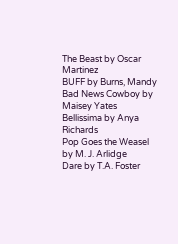The Beast by Oscar Martinez
BUFF by Burns, Mandy
Bad News Cowboy by Maisey Yates
Bellissima by Anya Richards
Pop Goes the Weasel by M. J. Arlidge
Dare by T.A. Foster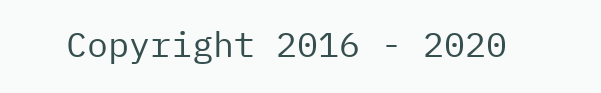Copyright 2016 - 2020